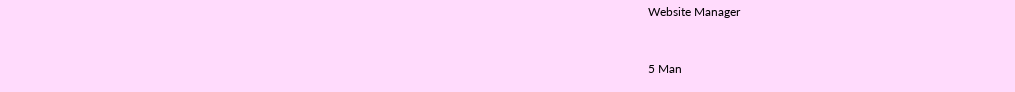Website Manager


5 Man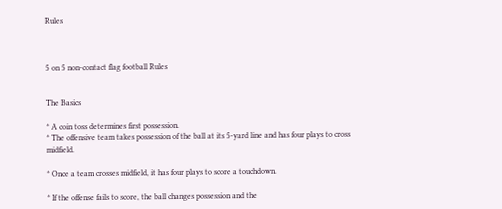Rules



5 on 5 non-contact flag football Rules


The Basics

* A coin toss determines first possession.
* The offensive team takes possession of the ball at its 5-yard line and has four plays to cross midfield.

* Once a team crosses midfield, it has four plays to score a touchdown.

* If the offense fails to score, the ball changes possession and the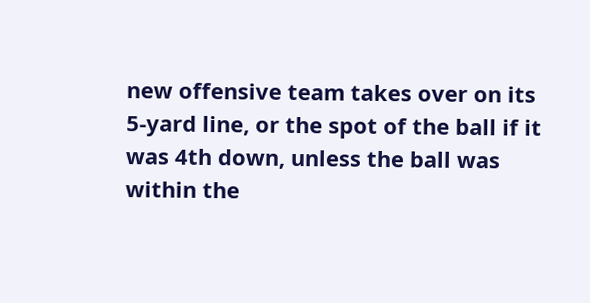new offensive team takes over on its 5-yard line, or the spot of the ball if it was 4th down, unless the ball was within the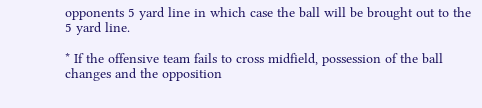opponents 5 yard line in which case the ball will be brought out to the 5 yard line.

* If the offensive team fails to cross midfield, possession of the ball changes and the opposition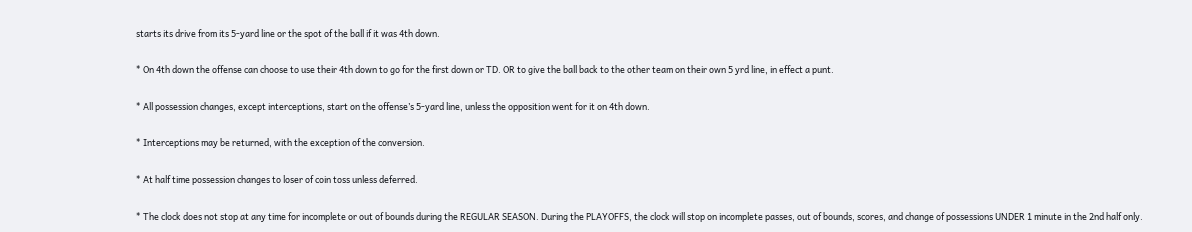starts its drive from its 5-yard line or the spot of the ball if it was 4th down.

* On 4th down the offense can choose to use their 4th down to go for the first down or TD. OR to give the ball back to the other team on their own 5 yrd line, in effect a punt.

* All possession changes, except interceptions, start on the offense’s 5-yard line, unless the opposition went for it on 4th down.

* Interceptions may be returned, with the exception of the conversion.

* At half time possession changes to loser of coin toss unless deferred.

* The clock does not stop at any time for incomplete or out of bounds during the REGULAR SEASON. During the PLAYOFFS, the clock will stop on incomplete passes, out of bounds, scores, and change of possessions UNDER 1 minute in the 2nd half only.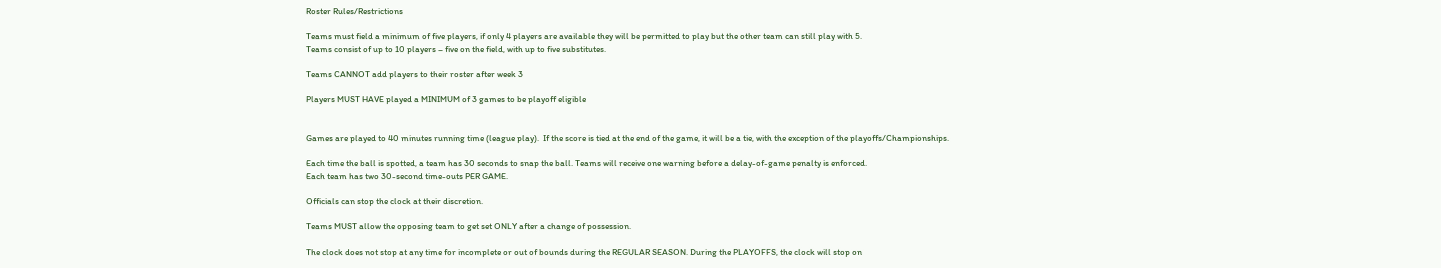Roster Rules/Restrictions

Teams must field a minimum of five players, if only 4 players are available they will be permitted to play but the other team can still play with 5.
Teams consist of up to 10 players – five on the field, with up to five substitutes.

Teams CANNOT add players to their roster after week 3

Players MUST HAVE played a MINIMUM of 3 games to be playoff eligible


Games are played to 40 minutes running time (league play).  If the score is tied at the end of the game, it will be a tie, with the exception of the playoffs/Championships.

Each time the ball is spotted, a team has 30 seconds to snap the ball. Teams will receive one warning before a delay-of-game penalty is enforced.
Each team has two 30-second time-outs PER GAME.

Officials can stop the clock at their discretion.

Teams MUST allow the opposing team to get set ONLY after a change of possession.

The clock does not stop at any time for incomplete or out of bounds during the REGULAR SEASON. During the PLAYOFFS, the clock will stop on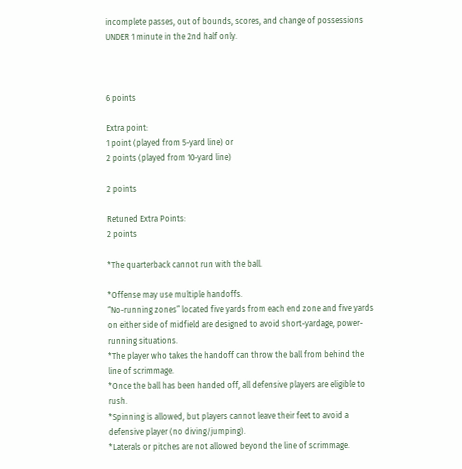incomplete passes, out of bounds, scores, and change of possessions UNDER 1 minute in the 2nd half only.



6 points

Extra point:
1 point (played from 5-yard line) or
2 points (played from 10-yard line)

2 points

Retuned Extra Points:
2 points

*The quarterback cannot run with the ball.

*Offense may use multiple handoffs.
“No-running zones” located five yards from each end zone and five yards on either side of midfield are designed to avoid short-yardage, power-running situations.
*The player who takes the handoff can throw the ball from behind the line of scrimmage.
*Once the ball has been handed off, all defensive players are eligible to rush.
*Spinning is allowed, but players cannot leave their feet to avoid a defensive player (no diving/jumping).
*Laterals or pitches are not allowed beyond the line of scrimmage.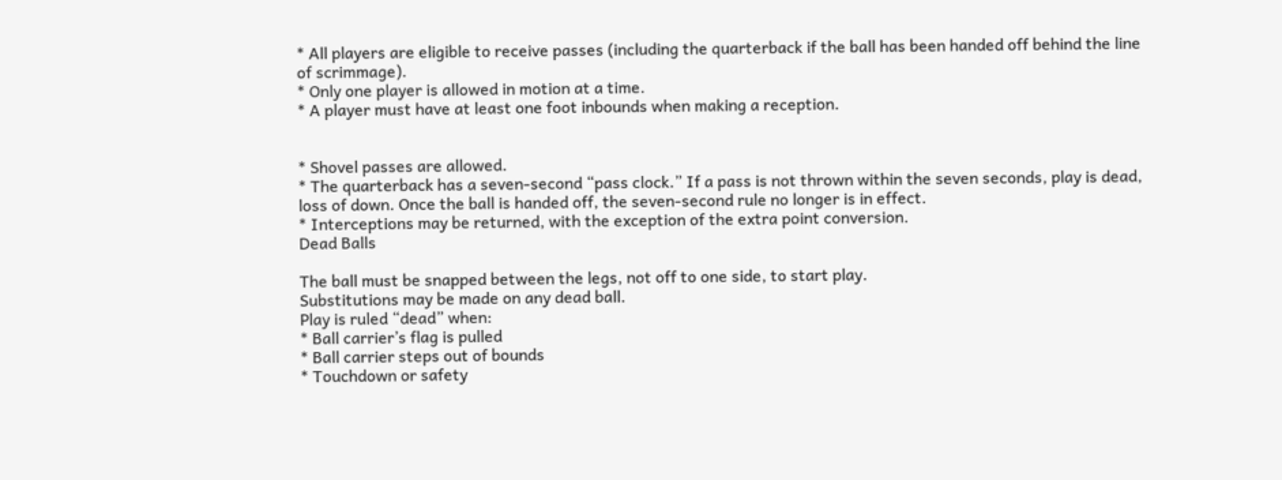* All players are eligible to receive passes (including the quarterback if the ball has been handed off behind the line of scrimmage).
* Only one player is allowed in motion at a time.
* A player must have at least one foot inbounds when making a reception.


* Shovel passes are allowed.
* The quarterback has a seven-second “pass clock.” If a pass is not thrown within the seven seconds, play is dead, loss of down. Once the ball is handed off, the seven-second rule no longer is in effect.
* Interceptions may be returned, with the exception of the extra point conversion.
Dead Balls

The ball must be snapped between the legs, not off to one side, to start play.
Substitutions may be made on any dead ball.
Play is ruled “dead” when:
* Ball carrier’s flag is pulled
* Ball carrier steps out of bounds
* Touchdown or safety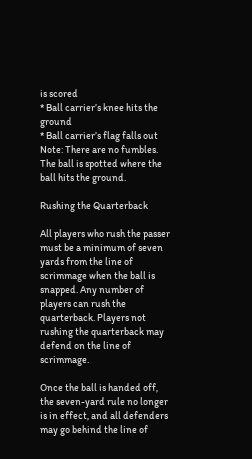is scored
* Ball carrier’s knee hits the ground
* Ball carrier’s flag falls out
Note: There are no fumbles. The ball is spotted where the ball hits the ground.

Rushing the Quarterback

All players who rush the passer must be a minimum of seven yards from the line of scrimmage when the ball is snapped. Any number of players can rush the quarterback. Players not rushing the quarterback may defend on the line of scrimmage.

Once the ball is handed off, the seven-yard rule no longer is in effect, and all defenders may go behind the line of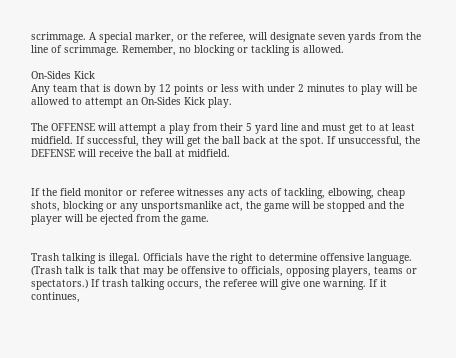scrimmage. A special marker, or the referee, will designate seven yards from the line of scrimmage. Remember, no blocking or tackling is allowed.

On-Sides Kick
Any team that is down by 12 points or less with under 2 minutes to play will be allowed to attempt an On-Sides Kick play.

The OFFENSE will attempt a play from their 5 yard line and must get to at least midfield. If successful, they will get the ball back at the spot. If unsuccessful, the DEFENSE will receive the ball at midfield.


If the field monitor or referee witnesses any acts of tackling, elbowing, cheap shots, blocking or any unsportsmanlike act, the game will be stopped and the player will be ejected from the game.


Trash talking is illegal. Officials have the right to determine offensive language. (Trash talk is talk that may be offensive to officials, opposing players, teams or spectators.) If trash talking occurs, the referee will give one warning. If it continues,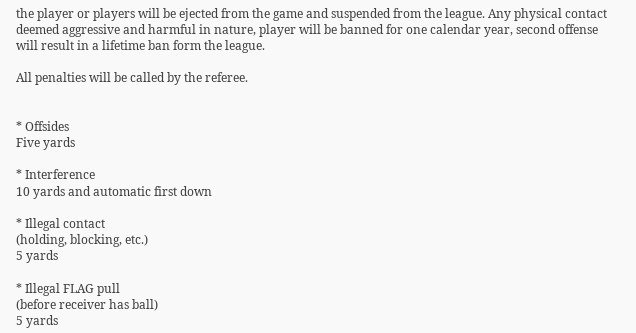the player or players will be ejected from the game and suspended from the league. Any physical contact deemed aggressive and harmful in nature, player will be banned for one calendar year, second offense will result in a lifetime ban form the league.

All penalties will be called by the referee.


* Offsides
Five yards

* Interference
10 yards and automatic first down

* Illegal contact
(holding, blocking, etc.)
5 yards

* Illegal FLAG pull
(before receiver has ball)
5 yards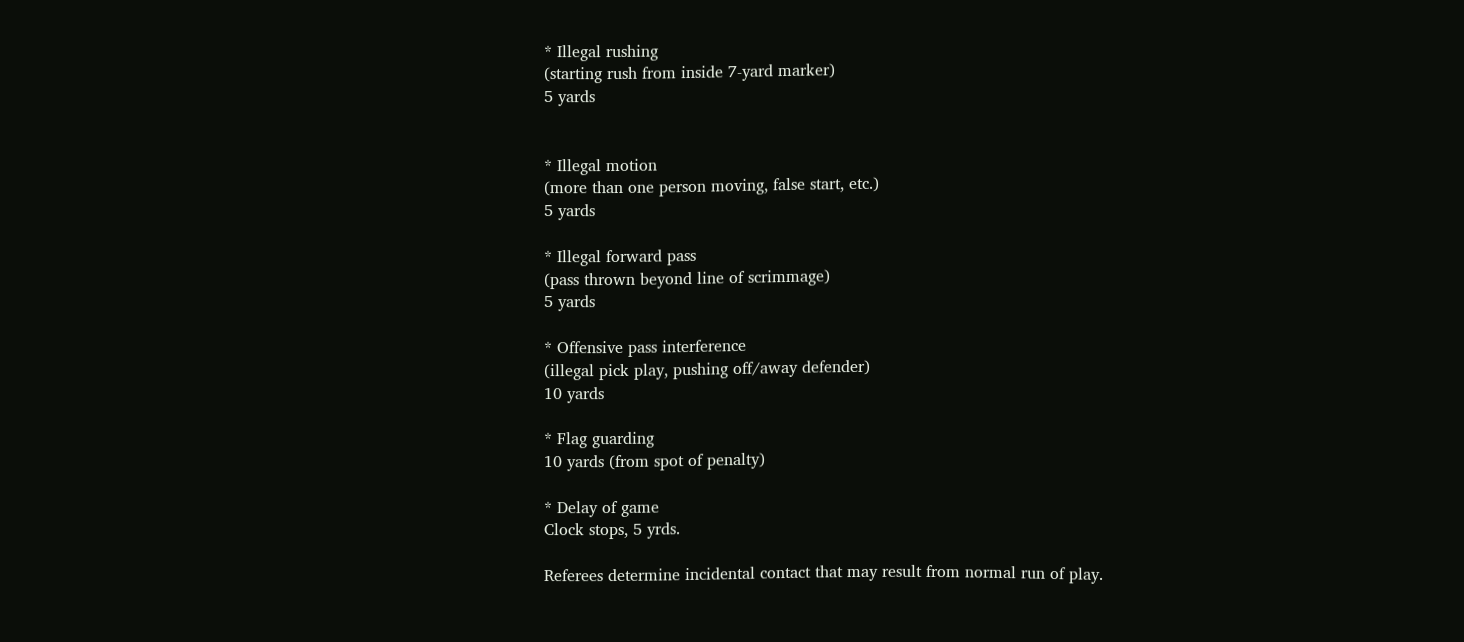* Illegal rushing
(starting rush from inside 7-yard marker)
5 yards


* Illegal motion
(more than one person moving, false start, etc.)
5 yards

* Illegal forward pass
(pass thrown beyond line of scrimmage)
5 yards

* Offensive pass interference
(illegal pick play, pushing off/away defender)
10 yards

* Flag guarding
10 yards (from spot of penalty)

* Delay of game
Clock stops, 5 yrds.

Referees determine incidental contact that may result from normal run of play.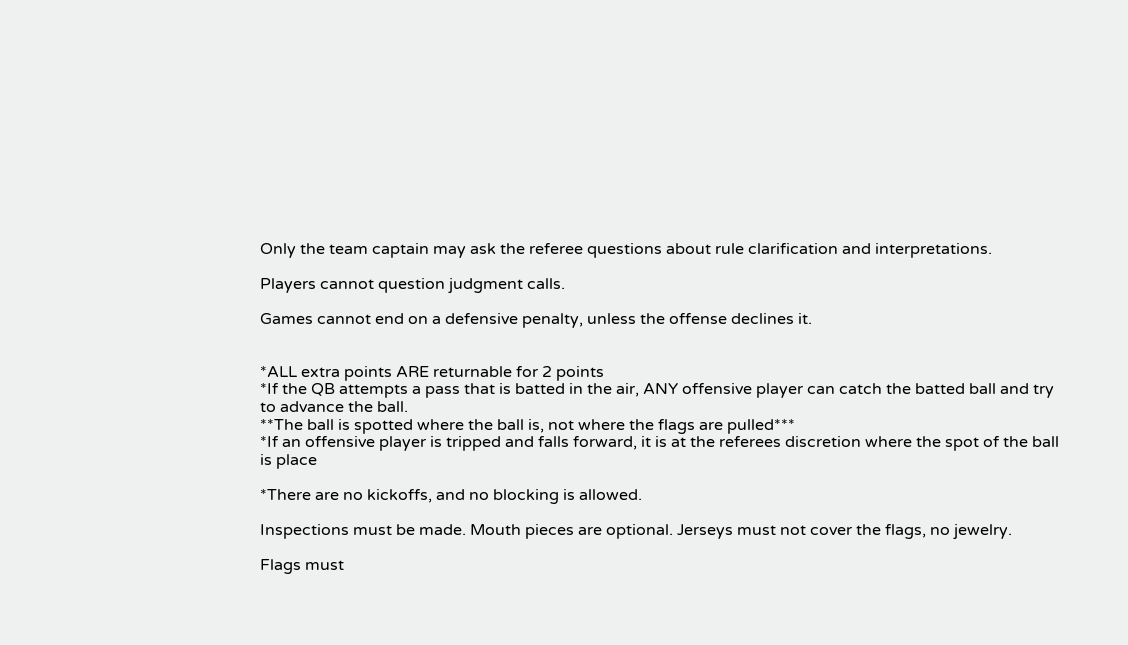Only the team captain may ask the referee questions about rule clarification and interpretations.

Players cannot question judgment calls.

Games cannot end on a defensive penalty, unless the offense declines it.


*ALL extra points ARE returnable for 2 points
*If the QB attempts a pass that is batted in the air, ANY offensive player can catch the batted ball and try to advance the ball.
**The ball is spotted where the ball is, not where the flags are pulled***
*If an offensive player is tripped and falls forward, it is at the referees discretion where the spot of the ball is place

*There are no kickoffs, and no blocking is allowed.

Inspections must be made. Mouth pieces are optional. Jerseys must not cover the flags, no jewelry.

Flags must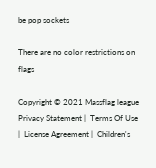be pop sockets

There are no color restrictions on flags

Copyright © 2021 Massflag league
Privacy Statement |  Terms Of Use |  License Agreement |  Children's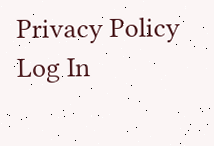Privacy Policy  Log In